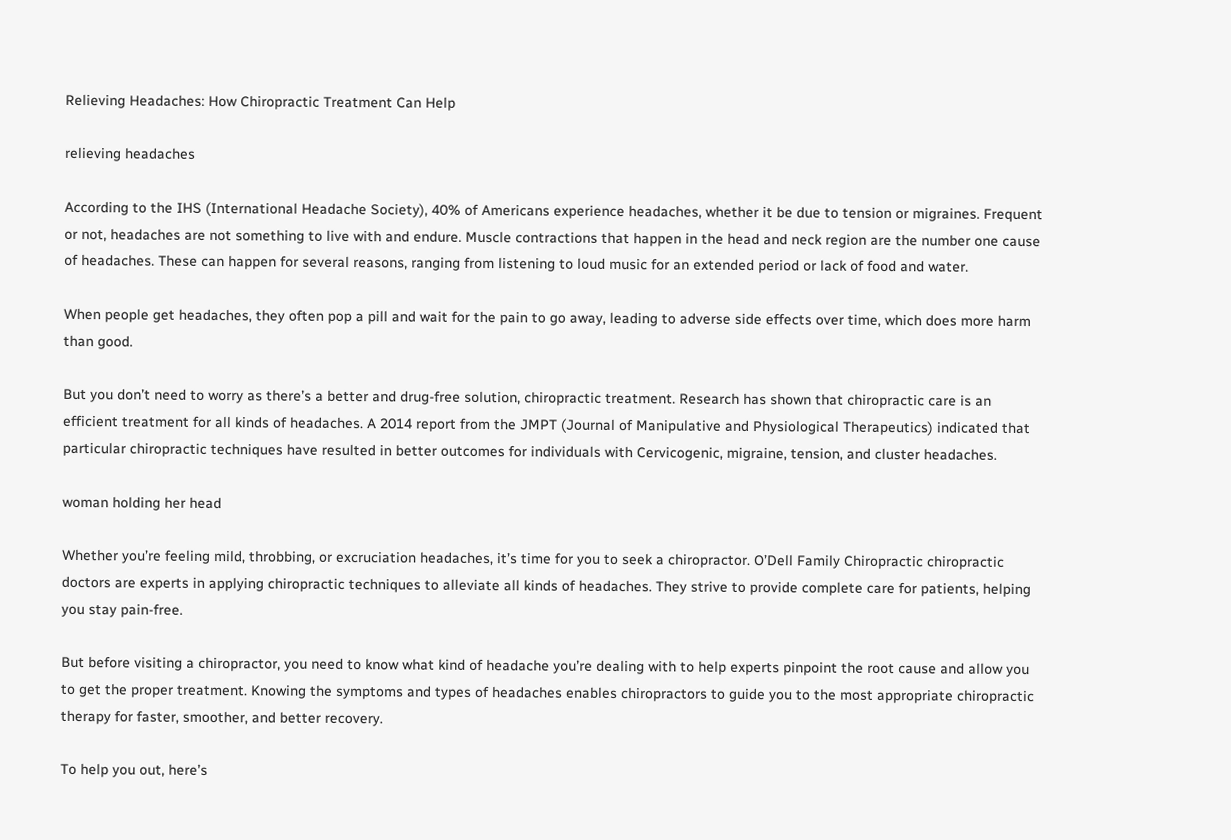Relieving Headaches: How Chiropractic Treatment Can Help

relieving headaches

According to the IHS (International Headache Society), 40% of Americans experience headaches, whether it be due to tension or migraines. Frequent or not, headaches are not something to live with and endure. Muscle contractions that happen in the head and neck region are the number one cause of headaches. These can happen for several reasons, ranging from listening to loud music for an extended period or lack of food and water.

When people get headaches, they often pop a pill and wait for the pain to go away, leading to adverse side effects over time, which does more harm than good.

But you don’t need to worry as there’s a better and drug-free solution, chiropractic treatment. Research has shown that chiropractic care is an efficient treatment for all kinds of headaches. A 2014 report from the JMPT (Journal of Manipulative and Physiological Therapeutics) indicated that particular chiropractic techniques have resulted in better outcomes for individuals with Cervicogenic, migraine, tension, and cluster headaches.

woman holding her head

Whether you’re feeling mild, throbbing, or excruciation headaches, it’s time for you to seek a chiropractor. O’Dell Family Chiropractic chiropractic doctors are experts in applying chiropractic techniques to alleviate all kinds of headaches. They strive to provide complete care for patients, helping you stay pain-free.

But before visiting a chiropractor, you need to know what kind of headache you’re dealing with to help experts pinpoint the root cause and allow you to get the proper treatment. Knowing the symptoms and types of headaches enables chiropractors to guide you to the most appropriate chiropractic therapy for faster, smoother, and better recovery.

To help you out, here’s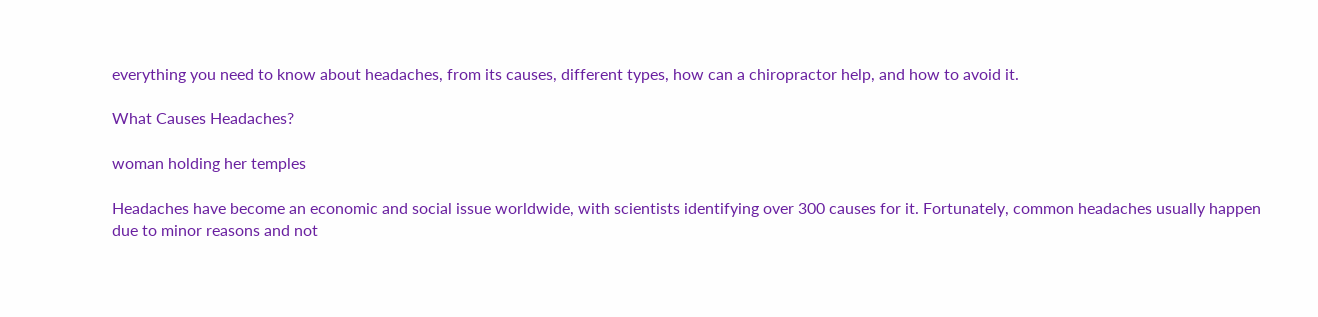everything you need to know about headaches, from its causes, different types, how can a chiropractor help, and how to avoid it.

What Causes Headaches?

woman holding her temples

Headaches have become an economic and social issue worldwide, with scientists identifying over 300 causes for it. Fortunately, common headaches usually happen due to minor reasons and not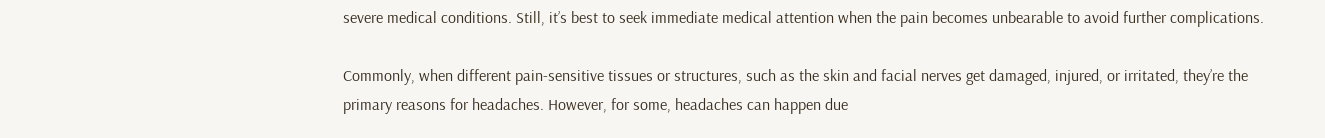severe medical conditions. Still, it’s best to seek immediate medical attention when the pain becomes unbearable to avoid further complications.

Commonly, when different pain-sensitive tissues or structures, such as the skin and facial nerves get damaged, injured, or irritated, they’re the primary reasons for headaches. However, for some, headaches can happen due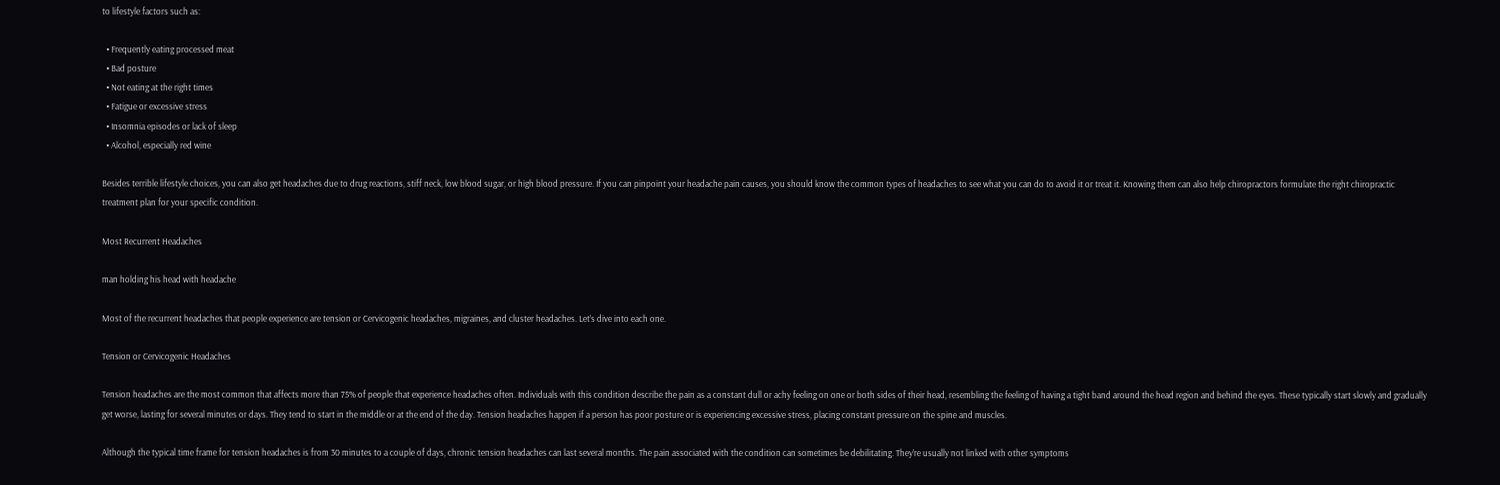to lifestyle factors such as:

  • Frequently eating processed meat
  • Bad posture
  • Not eating at the right times
  • Fatigue or excessive stress
  • Insomnia episodes or lack of sleep
  • Alcohol, especially red wine

Besides terrible lifestyle choices, you can also get headaches due to drug reactions, stiff neck, low blood sugar, or high blood pressure. If you can pinpoint your headache pain causes, you should know the common types of headaches to see what you can do to avoid it or treat it. Knowing them can also help chiropractors formulate the right chiropractic treatment plan for your specific condition.

Most Recurrent Headaches

man holding his head with headache

Most of the recurrent headaches that people experience are tension or Cervicogenic headaches, migraines, and cluster headaches. Let’s dive into each one.

Tension or Cervicogenic Headaches

Tension headaches are the most common that affects more than 75% of people that experience headaches often. Individuals with this condition describe the pain as a constant dull or achy feeling on one or both sides of their head, resembling the feeling of having a tight band around the head region and behind the eyes. These typically start slowly and gradually get worse, lasting for several minutes or days. They tend to start in the middle or at the end of the day. Tension headaches happen if a person has poor posture or is experiencing excessive stress, placing constant pressure on the spine and muscles.

Although the typical time frame for tension headaches is from 30 minutes to a couple of days, chronic tension headaches can last several months. The pain associated with the condition can sometimes be debilitating. They’re usually not linked with other symptoms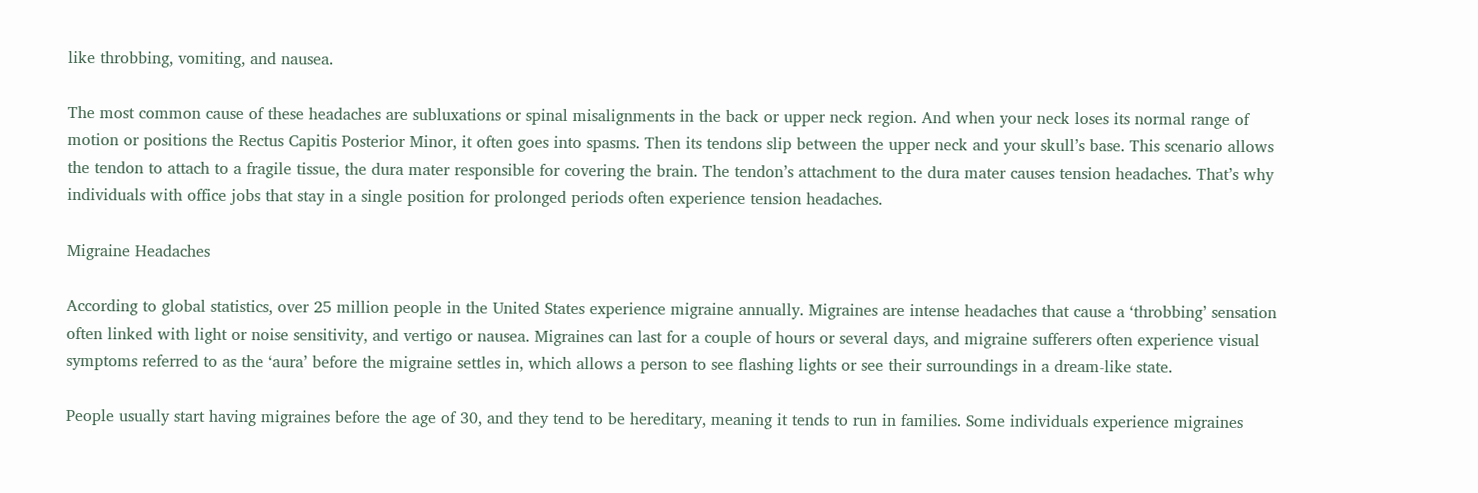like throbbing, vomiting, and nausea.

The most common cause of these headaches are subluxations or spinal misalignments in the back or upper neck region. And when your neck loses its normal range of motion or positions the Rectus Capitis Posterior Minor, it often goes into spasms. Then its tendons slip between the upper neck and your skull’s base. This scenario allows the tendon to attach to a fragile tissue, the dura mater responsible for covering the brain. The tendon’s attachment to the dura mater causes tension headaches. That’s why individuals with office jobs that stay in a single position for prolonged periods often experience tension headaches.

Migraine Headaches

According to global statistics, over 25 million people in the United States experience migraine annually. Migraines are intense headaches that cause a ‘throbbing’ sensation often linked with light or noise sensitivity, and vertigo or nausea. Migraines can last for a couple of hours or several days, and migraine sufferers often experience visual symptoms referred to as the ‘aura’ before the migraine settles in, which allows a person to see flashing lights or see their surroundings in a dream-like state.

People usually start having migraines before the age of 30, and they tend to be hereditary, meaning it tends to run in families. Some individuals experience migraines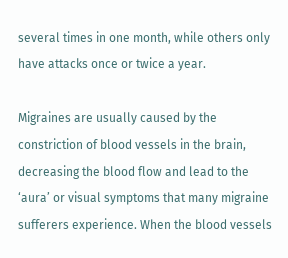several times in one month, while others only have attacks once or twice a year.

Migraines are usually caused by the constriction of blood vessels in the brain, decreasing the blood flow and lead to the ‘aura’ or visual symptoms that many migraine sufferers experience. When the blood vessels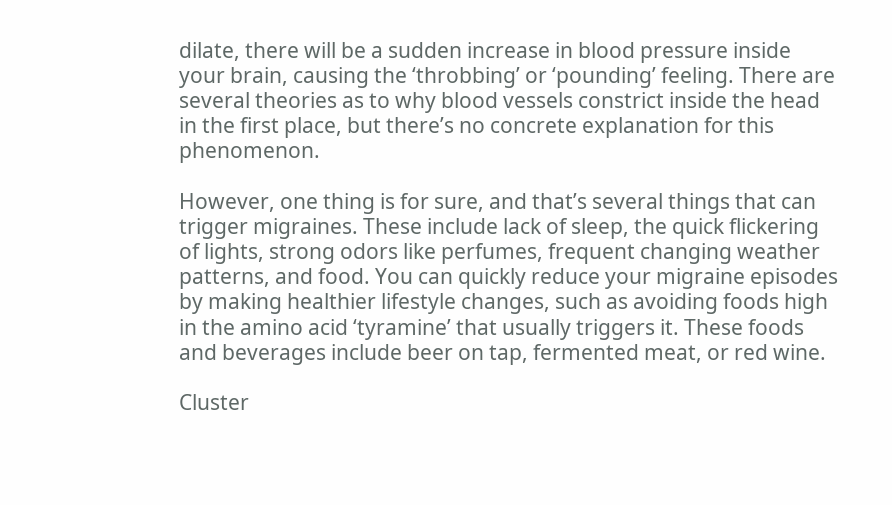dilate, there will be a sudden increase in blood pressure inside your brain, causing the ‘throbbing’ or ‘pounding’ feeling. There are several theories as to why blood vessels constrict inside the head in the first place, but there’s no concrete explanation for this phenomenon.

However, one thing is for sure, and that’s several things that can trigger migraines. These include lack of sleep, the quick flickering of lights, strong odors like perfumes, frequent changing weather patterns, and food. You can quickly reduce your migraine episodes by making healthier lifestyle changes, such as avoiding foods high in the amino acid ‘tyramine’ that usually triggers it. These foods and beverages include beer on tap, fermented meat, or red wine.

Cluster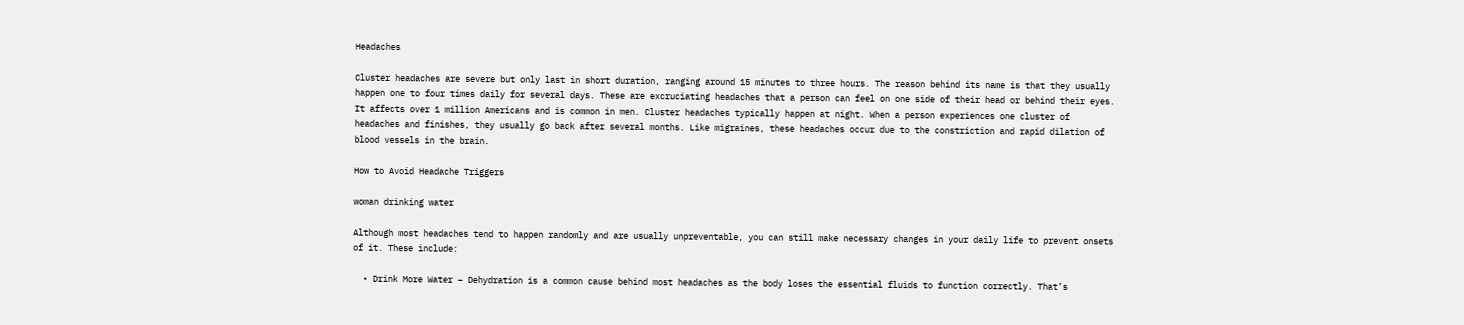Headaches

Cluster headaches are severe but only last in short duration, ranging around 15 minutes to three hours. The reason behind its name is that they usually happen one to four times daily for several days. These are excruciating headaches that a person can feel on one side of their head or behind their eyes. It affects over 1 million Americans and is common in men. Cluster headaches typically happen at night. When a person experiences one cluster of headaches and finishes, they usually go back after several months. Like migraines, these headaches occur due to the constriction and rapid dilation of blood vessels in the brain.

How to Avoid Headache Triggers

woman drinking water

Although most headaches tend to happen randomly and are usually unpreventable, you can still make necessary changes in your daily life to prevent onsets of it. These include:

  • Drink More Water – Dehydration is a common cause behind most headaches as the body loses the essential fluids to function correctly. That’s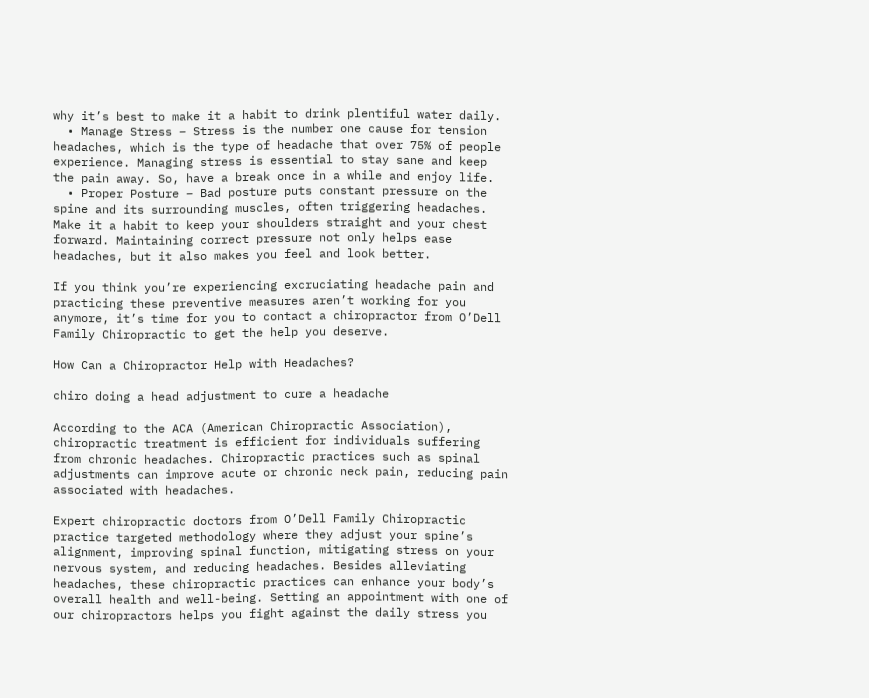why it’s best to make it a habit to drink plentiful water daily.
  • Manage Stress – Stress is the number one cause for tension headaches, which is the type of headache that over 75% of people experience. Managing stress is essential to stay sane and keep the pain away. So, have a break once in a while and enjoy life.
  • Proper Posture – Bad posture puts constant pressure on the spine and its surrounding muscles, often triggering headaches. Make it a habit to keep your shoulders straight and your chest forward. Maintaining correct pressure not only helps ease headaches, but it also makes you feel and look better.

If you think you’re experiencing excruciating headache pain and practicing these preventive measures aren’t working for you anymore, it’s time for you to contact a chiropractor from O’Dell Family Chiropractic to get the help you deserve.

How Can a Chiropractor Help with Headaches?

chiro doing a head adjustment to cure a headache

According to the ACA (American Chiropractic Association), chiropractic treatment is efficient for individuals suffering from chronic headaches. Chiropractic practices such as spinal adjustments can improve acute or chronic neck pain, reducing pain associated with headaches.

Expert chiropractic doctors from O’Dell Family Chiropractic practice targeted methodology where they adjust your spine’s alignment, improving spinal function, mitigating stress on your nervous system, and reducing headaches. Besides alleviating headaches, these chiropractic practices can enhance your body’s overall health and well-being. Setting an appointment with one of our chiropractors helps you fight against the daily stress you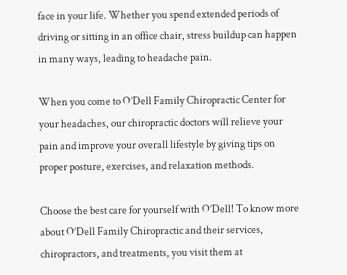face in your life. Whether you spend extended periods of driving or sitting in an office chair, stress buildup can happen in many ways, leading to headache pain.

When you come to O’Dell Family Chiropractic Center for your headaches, our chiropractic doctors will relieve your pain and improve your overall lifestyle by giving tips on proper posture, exercises, and relaxation methods.

Choose the best care for yourself with O’Dell! To know more about O’Dell Family Chiropractic and their services, chiropractors, and treatments, you visit them at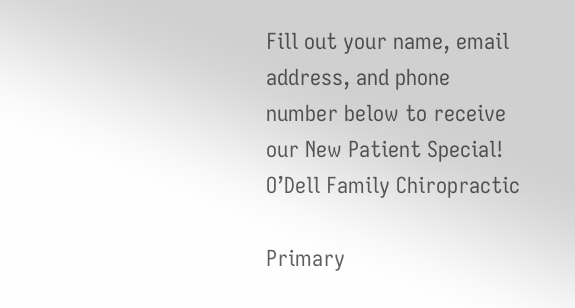Fill out your name, email address, and phone number below to receive our New Patient Special!
O’Dell Family Chiropractic

Primary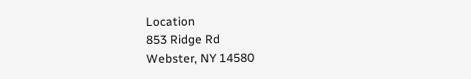Location
853 Ridge Rd
Webster, NY 14580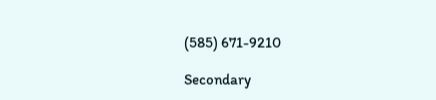(585) 671-9210

Secondary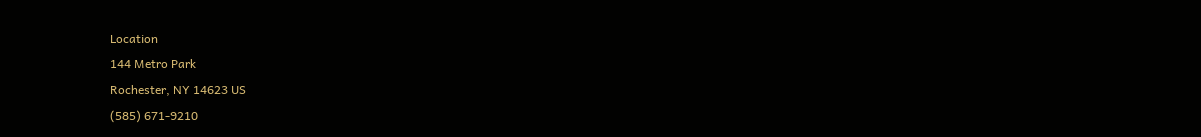Location
144 Metro Park
Rochester, NY 14623 US
(585) 671-9210